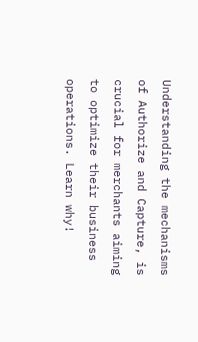Understanding the mechanisms of Authorize and Capture, is crucial for merchants aiming to optimize their business operations. Learn why!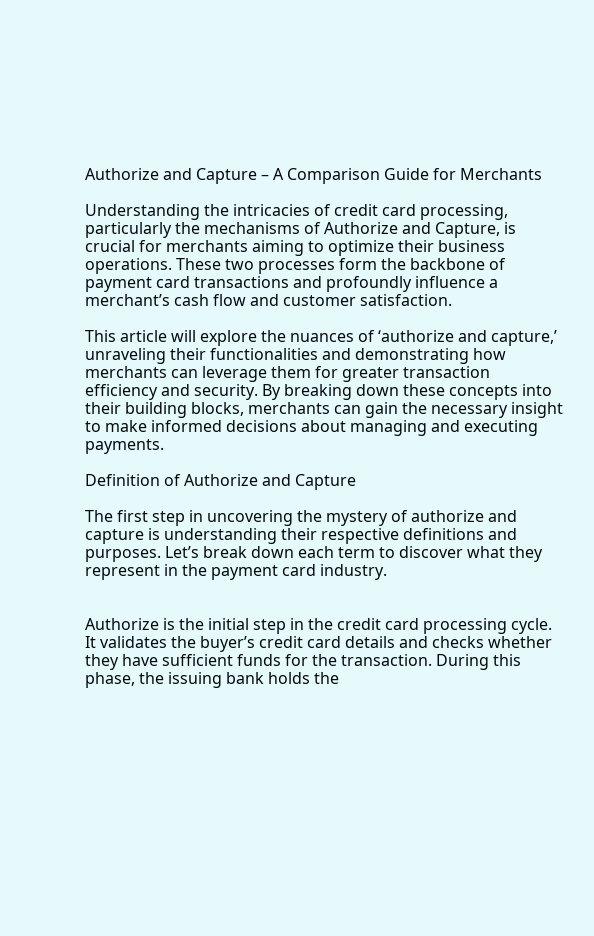Authorize and Capture – A Comparison Guide for Merchants

Understanding the intricacies of credit card processing, particularly the mechanisms of Authorize and Capture, is crucial for merchants aiming to optimize their business operations. These two processes form the backbone of payment card transactions and profoundly influence a merchant’s cash flow and customer satisfaction.

This article will explore the nuances of ‘authorize and capture,’ unraveling their functionalities and demonstrating how merchants can leverage them for greater transaction efficiency and security. By breaking down these concepts into their building blocks, merchants can gain the necessary insight to make informed decisions about managing and executing payments.

Definition of Authorize and Capture

The first step in uncovering the mystery of authorize and capture is understanding their respective definitions and purposes. Let’s break down each term to discover what they represent in the payment card industry.


Authorize is the initial step in the credit card processing cycle. It validates the buyer’s credit card details and checks whether they have sufficient funds for the transaction. During this phase, the issuing bank holds the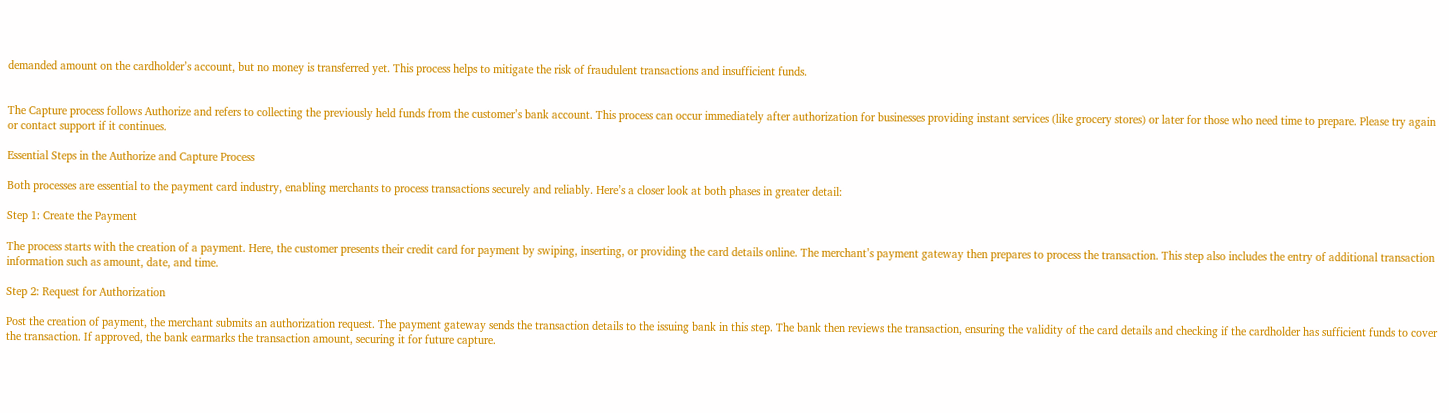demanded amount on the cardholder’s account, but no money is transferred yet. This process helps to mitigate the risk of fraudulent transactions and insufficient funds.


The Capture process follows Authorize and refers to collecting the previously held funds from the customer’s bank account. This process can occur immediately after authorization for businesses providing instant services (like grocery stores) or later for those who need time to prepare. Please try again or contact support if it continues.

Essential Steps in the Authorize and Capture Process

Both processes are essential to the payment card industry, enabling merchants to process transactions securely and reliably. Here’s a closer look at both phases in greater detail:

Step 1: Create the Payment

The process starts with the creation of a payment. Here, the customer presents their credit card for payment by swiping, inserting, or providing the card details online. The merchant’s payment gateway then prepares to process the transaction. This step also includes the entry of additional transaction information such as amount, date, and time.

Step 2: Request for Authorization

Post the creation of payment, the merchant submits an authorization request. The payment gateway sends the transaction details to the issuing bank in this step. The bank then reviews the transaction, ensuring the validity of the card details and checking if the cardholder has sufficient funds to cover the transaction. If approved, the bank earmarks the transaction amount, securing it for future capture.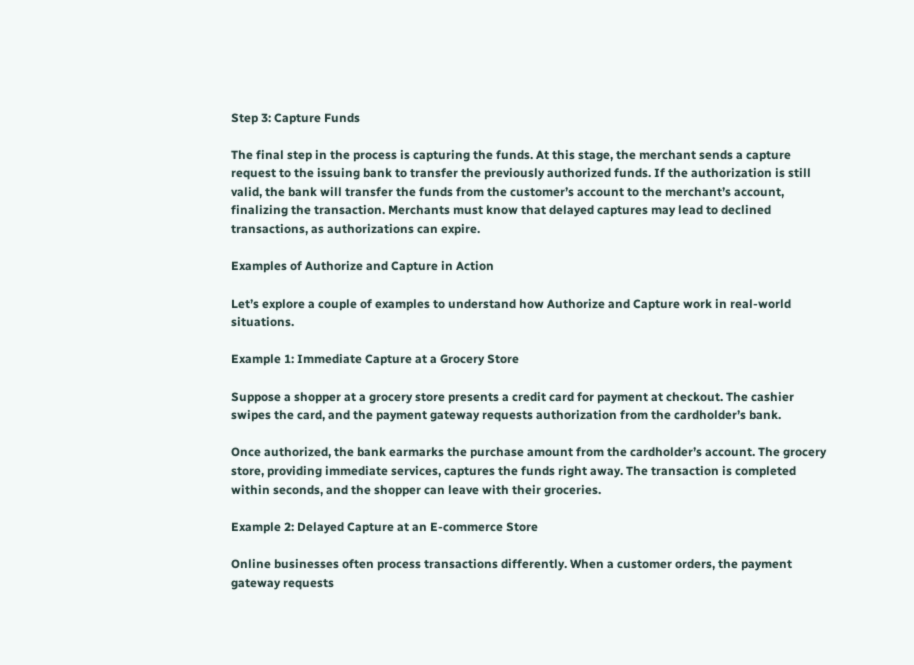Step 3: Capture Funds

The final step in the process is capturing the funds. At this stage, the merchant sends a capture request to the issuing bank to transfer the previously authorized funds. If the authorization is still valid, the bank will transfer the funds from the customer’s account to the merchant’s account, finalizing the transaction. Merchants must know that delayed captures may lead to declined transactions, as authorizations can expire.

Examples of Authorize and Capture in Action

Let’s explore a couple of examples to understand how Authorize and Capture work in real-world situations.

Example 1: Immediate Capture at a Grocery Store

Suppose a shopper at a grocery store presents a credit card for payment at checkout. The cashier swipes the card, and the payment gateway requests authorization from the cardholder’s bank.

Once authorized, the bank earmarks the purchase amount from the cardholder’s account. The grocery store, providing immediate services, captures the funds right away. The transaction is completed within seconds, and the shopper can leave with their groceries.

Example 2: Delayed Capture at an E-commerce Store

Online businesses often process transactions differently. When a customer orders, the payment gateway requests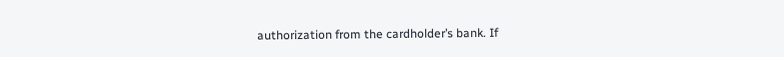authorization from the cardholder’s bank. If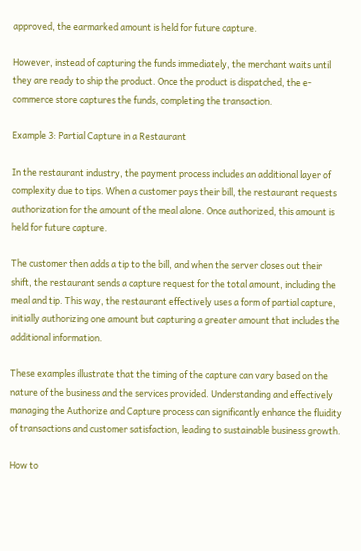approved, the earmarked amount is held for future capture.

However, instead of capturing the funds immediately, the merchant waits until they are ready to ship the product. Once the product is dispatched, the e-commerce store captures the funds, completing the transaction.

Example 3: Partial Capture in a Restaurant

In the restaurant industry, the payment process includes an additional layer of complexity due to tips. When a customer pays their bill, the restaurant requests authorization for the amount of the meal alone. Once authorized, this amount is held for future capture.

The customer then adds a tip to the bill, and when the server closes out their shift, the restaurant sends a capture request for the total amount, including the meal and tip. This way, the restaurant effectively uses a form of partial capture, initially authorizing one amount but capturing a greater amount that includes the additional information.

These examples illustrate that the timing of the capture can vary based on the nature of the business and the services provided. Understanding and effectively managing the Authorize and Capture process can significantly enhance the fluidity of transactions and customer satisfaction, leading to sustainable business growth.

How to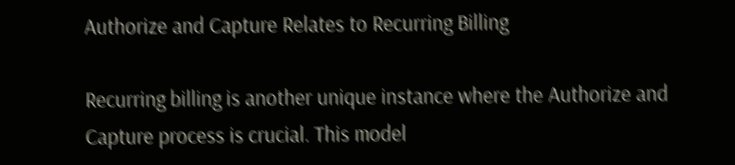Authorize and Capture Relates to Recurring Billing

Recurring billing is another unique instance where the Authorize and Capture process is crucial. This model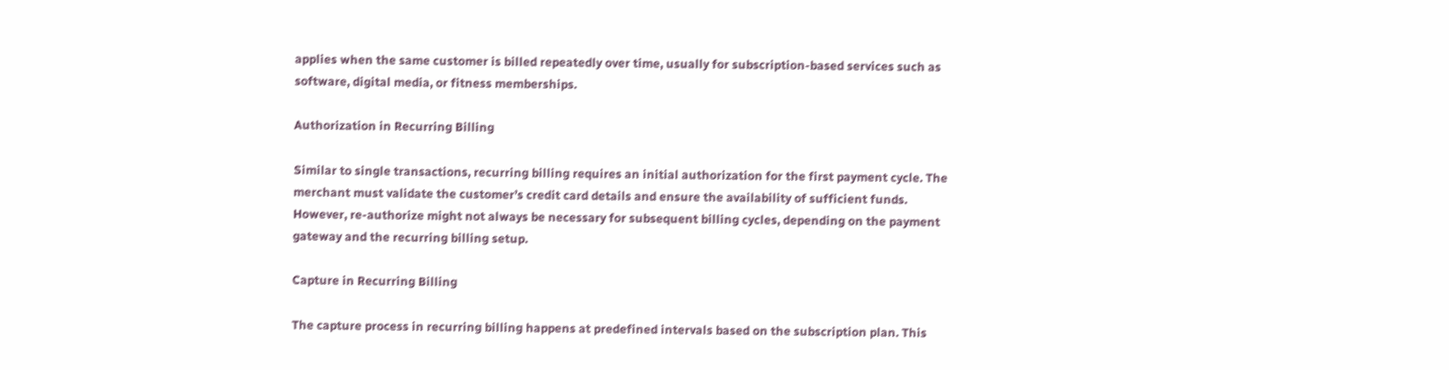applies when the same customer is billed repeatedly over time, usually for subscription-based services such as software, digital media, or fitness memberships.

Authorization in Recurring Billing

Similar to single transactions, recurring billing requires an initial authorization for the first payment cycle. The merchant must validate the customer’s credit card details and ensure the availability of sufficient funds. However, re-authorize might not always be necessary for subsequent billing cycles, depending on the payment gateway and the recurring billing setup.

Capture in Recurring Billing

The capture process in recurring billing happens at predefined intervals based on the subscription plan. This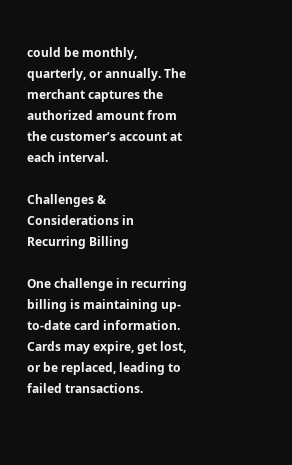could be monthly, quarterly, or annually. The merchant captures the authorized amount from the customer’s account at each interval.

Challenges & Considerations in Recurring Billing

One challenge in recurring billing is maintaining up-to-date card information. Cards may expire, get lost, or be replaced, leading to failed transactions.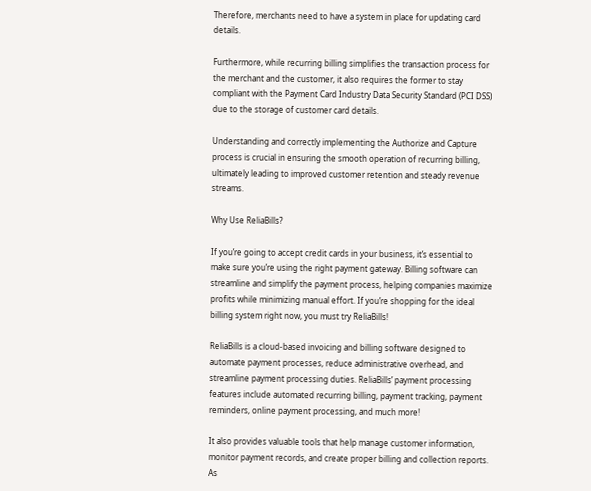Therefore, merchants need to have a system in place for updating card details.

Furthermore, while recurring billing simplifies the transaction process for the merchant and the customer, it also requires the former to stay compliant with the Payment Card Industry Data Security Standard (PCI DSS) due to the storage of customer card details.

Understanding and correctly implementing the Authorize and Capture process is crucial in ensuring the smooth operation of recurring billing, ultimately leading to improved customer retention and steady revenue streams.

Why Use ReliaBills?

If you’re going to accept credit cards in your business, it’s essential to make sure you’re using the right payment gateway. Billing software can streamline and simplify the payment process, helping companies maximize profits while minimizing manual effort. If you’re shopping for the ideal billing system right now, you must try ReliaBills!

ReliaBills is a cloud-based invoicing and billing software designed to automate payment processes, reduce administrative overhead, and streamline payment processing duties. ReliaBills’ payment processing features include automated recurring billing, payment tracking, payment reminders, online payment processing, and much more!

It also provides valuable tools that help manage customer information, monitor payment records, and create proper billing and collection reports. As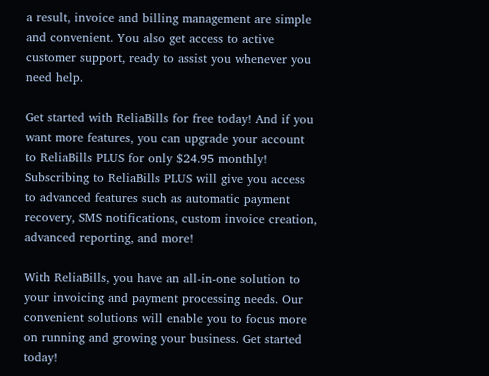a result, invoice and billing management are simple and convenient. You also get access to active customer support, ready to assist you whenever you need help.

Get started with ReliaBills for free today! And if you want more features, you can upgrade your account to ReliaBills PLUS for only $24.95 monthly! Subscribing to ReliaBills PLUS will give you access to advanced features such as automatic payment recovery, SMS notifications, custom invoice creation, advanced reporting, and more!

With ReliaBills, you have an all-in-one solution to your invoicing and payment processing needs. Our convenient solutions will enable you to focus more on running and growing your business. Get started today!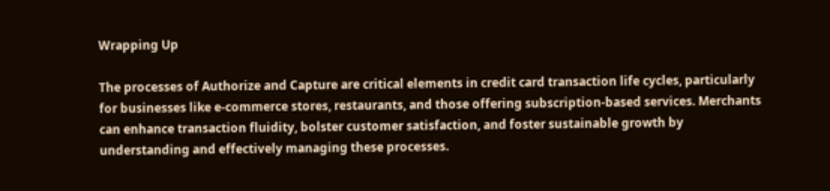Wrapping Up

The processes of Authorize and Capture are critical elements in credit card transaction life cycles, particularly for businesses like e-commerce stores, restaurants, and those offering subscription-based services. Merchants can enhance transaction fluidity, bolster customer satisfaction, and foster sustainable growth by understanding and effectively managing these processes.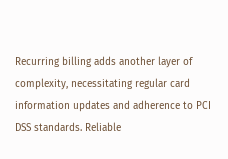Recurring billing adds another layer of complexity, necessitating regular card information updates and adherence to PCI DSS standards. Reliable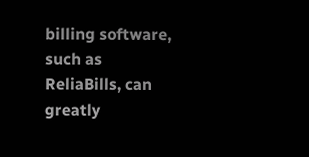billing software, such as ReliaBills, can greatly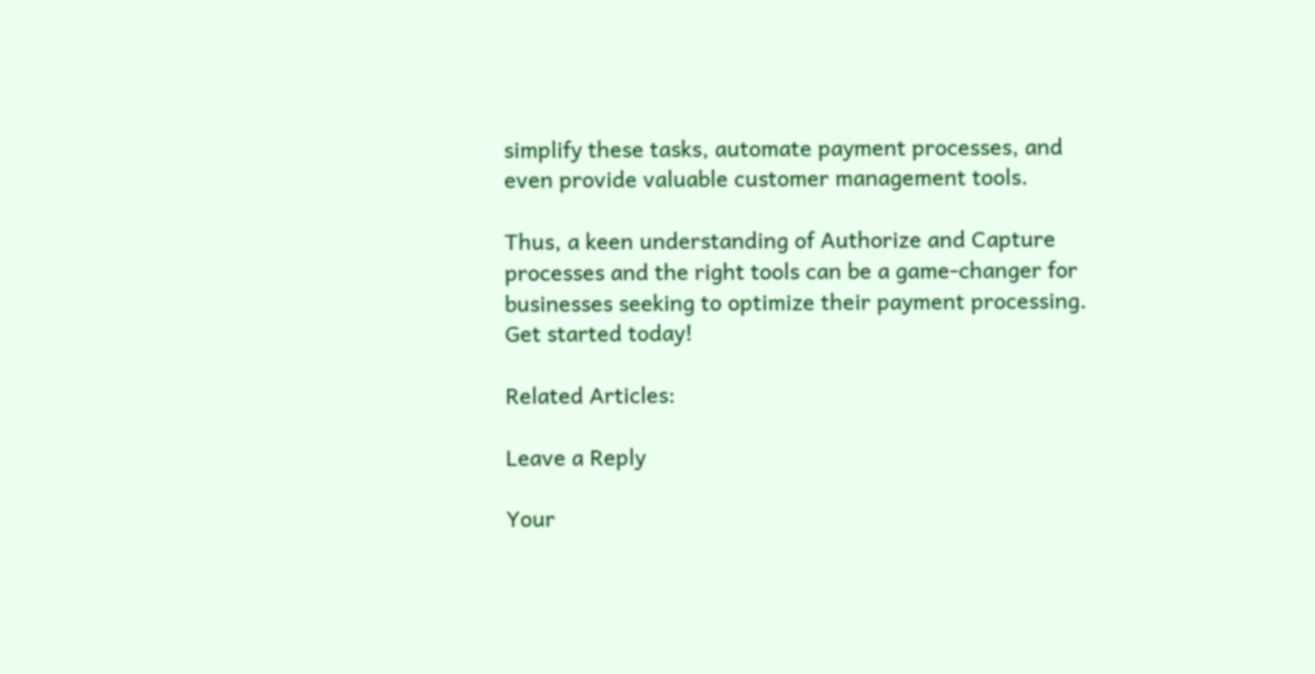simplify these tasks, automate payment processes, and even provide valuable customer management tools.

Thus, a keen understanding of Authorize and Capture processes and the right tools can be a game-changer for businesses seeking to optimize their payment processing. Get started today!

Related Articles:

Leave a Reply

Your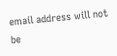email address will not be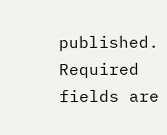published. Required fields are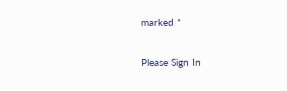marked *

Please Sign In